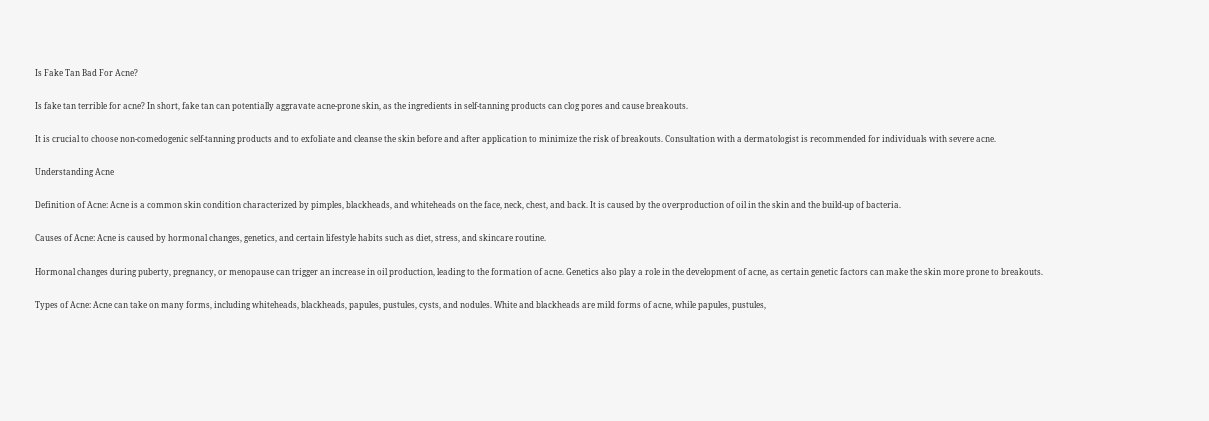Is Fake Tan Bad For Acne?

Is fake tan terrible for acne? In short, fake tan can potentially aggravate acne-prone skin, as the ingredients in self-tanning products can clog pores and cause breakouts.

It is crucial to choose non-comedogenic self-tanning products and to exfoliate and cleanse the skin before and after application to minimize the risk of breakouts. Consultation with a dermatologist is recommended for individuals with severe acne.

Understanding Acne

Definition of Acne: Acne is a common skin condition characterized by pimples, blackheads, and whiteheads on the face, neck, chest, and back. It is caused by the overproduction of oil in the skin and the build-up of bacteria.

Causes of Acne: Acne is caused by hormonal changes, genetics, and certain lifestyle habits such as diet, stress, and skincare routine.

Hormonal changes during puberty, pregnancy, or menopause can trigger an increase in oil production, leading to the formation of acne. Genetics also play a role in the development of acne, as certain genetic factors can make the skin more prone to breakouts.

Types of Acne: Acne can take on many forms, including whiteheads, blackheads, papules, pustules, cysts, and nodules. White and blackheads are mild forms of acne, while papules, pustules,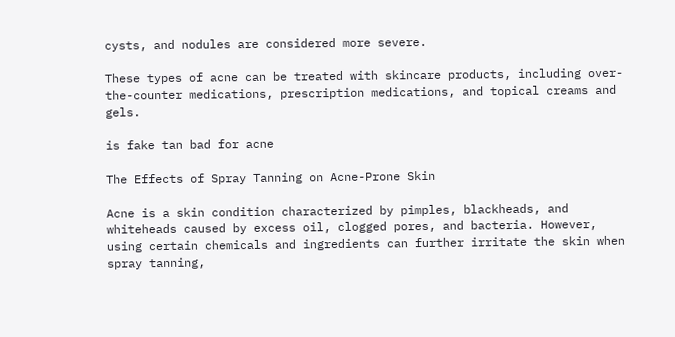cysts, and nodules are considered more severe.

These types of acne can be treated with skincare products, including over-the-counter medications, prescription medications, and topical creams and gels.

is fake tan bad for acne

The Effects of Spray Tanning on Acne-Prone Skin

Acne is a skin condition characterized by pimples, blackheads, and whiteheads caused by excess oil, clogged pores, and bacteria. However, using certain chemicals and ingredients can further irritate the skin when spray tanning,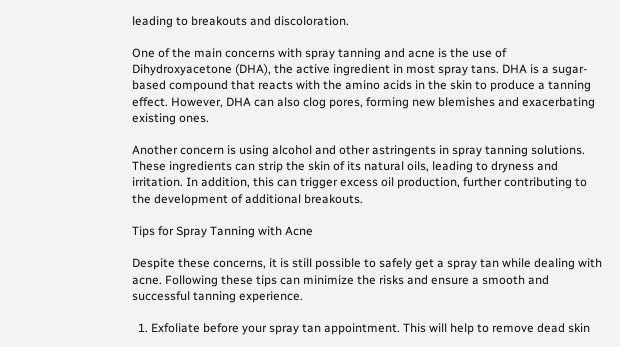leading to breakouts and discoloration.

One of the main concerns with spray tanning and acne is the use of Dihydroxyacetone (DHA), the active ingredient in most spray tans. DHA is a sugar-based compound that reacts with the amino acids in the skin to produce a tanning effect. However, DHA can also clog pores, forming new blemishes and exacerbating existing ones.

Another concern is using alcohol and other astringents in spray tanning solutions. These ingredients can strip the skin of its natural oils, leading to dryness and irritation. In addition, this can trigger excess oil production, further contributing to the development of additional breakouts.

Tips for Spray Tanning with Acne

Despite these concerns, it is still possible to safely get a spray tan while dealing with acne. Following these tips can minimize the risks and ensure a smooth and successful tanning experience.

  1. Exfoliate before your spray tan appointment. This will help to remove dead skin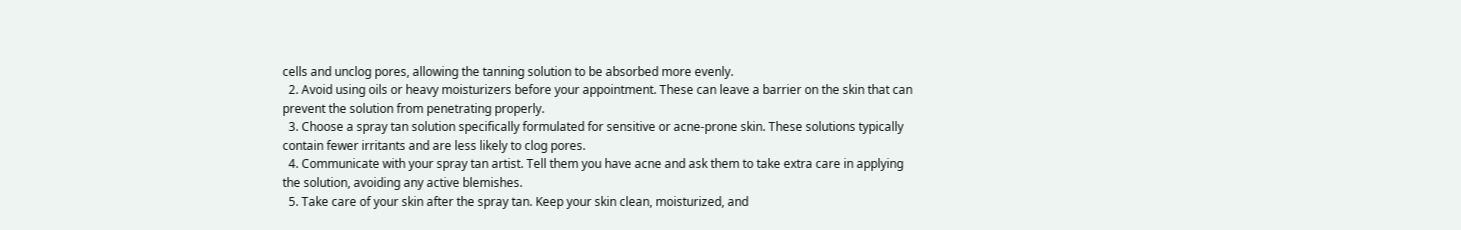cells and unclog pores, allowing the tanning solution to be absorbed more evenly.
  2. Avoid using oils or heavy moisturizers before your appointment. These can leave a barrier on the skin that can prevent the solution from penetrating properly.
  3. Choose a spray tan solution specifically formulated for sensitive or acne-prone skin. These solutions typically contain fewer irritants and are less likely to clog pores.
  4. Communicate with your spray tan artist. Tell them you have acne and ask them to take extra care in applying the solution, avoiding any active blemishes.
  5. Take care of your skin after the spray tan. Keep your skin clean, moisturized, and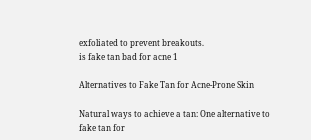exfoliated to prevent breakouts.
is fake tan bad for acne 1

Alternatives to Fake Tan for Acne-Prone Skin

Natural ways to achieve a tan: One alternative to fake tan for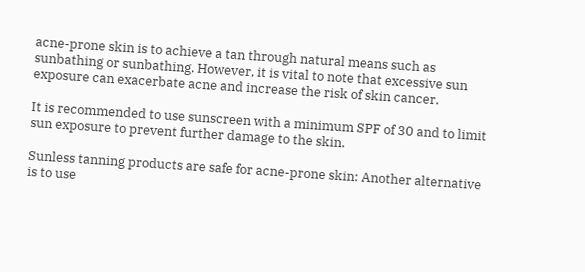acne-prone skin is to achieve a tan through natural means such as sunbathing or sunbathing. However, it is vital to note that excessive sun exposure can exacerbate acne and increase the risk of skin cancer.

It is recommended to use sunscreen with a minimum SPF of 30 and to limit sun exposure to prevent further damage to the skin.

Sunless tanning products are safe for acne-prone skin: Another alternative is to use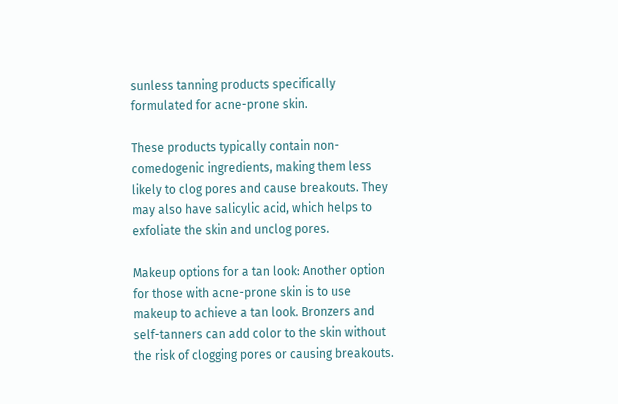sunless tanning products specifically formulated for acne-prone skin.

These products typically contain non-comedogenic ingredients, making them less likely to clog pores and cause breakouts. They may also have salicylic acid, which helps to exfoliate the skin and unclog pores.

Makeup options for a tan look: Another option for those with acne-prone skin is to use makeup to achieve a tan look. Bronzers and self-tanners can add color to the skin without the risk of clogging pores or causing breakouts.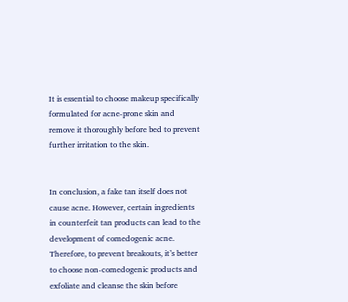It is essential to choose makeup specifically formulated for acne-prone skin and remove it thoroughly before bed to prevent further irritation to the skin.


In conclusion, a fake tan itself does not cause acne. However, certain ingredients in counterfeit tan products can lead to the development of comedogenic acne. Therefore, to prevent breakouts, it’s better to choose non-comedogenic products and exfoliate and cleanse the skin before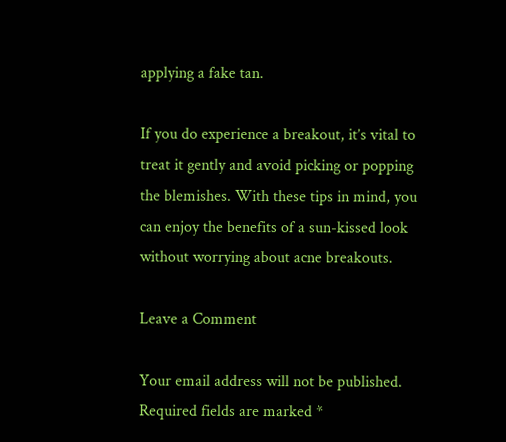applying a fake tan.

If you do experience a breakout, it’s vital to treat it gently and avoid picking or popping the blemishes. With these tips in mind, you can enjoy the benefits of a sun-kissed look without worrying about acne breakouts.

Leave a Comment

Your email address will not be published. Required fields are marked *